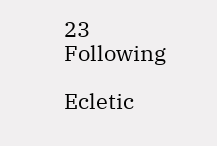23 Following

Ecletic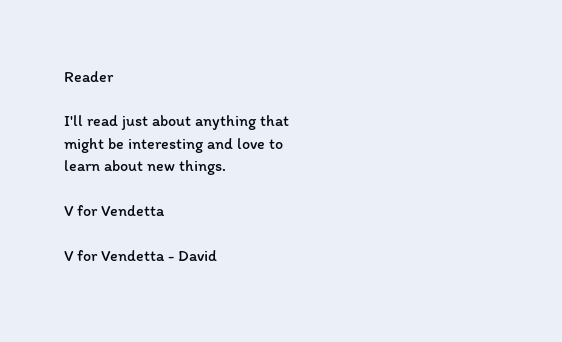Reader

I'll read just about anything that might be interesting and love to learn about new things.

V for Vendetta

V for Vendetta - David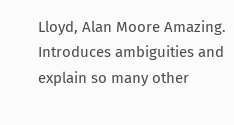Lloyd, Alan Moore Amazing. Introduces ambiguities and explain so many other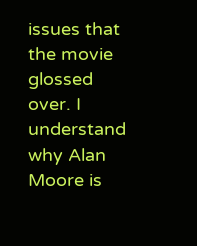issues that the movie glossed over. I understand why Alan Moore is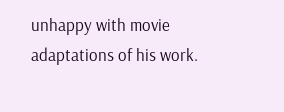unhappy with movie adaptations of his work.